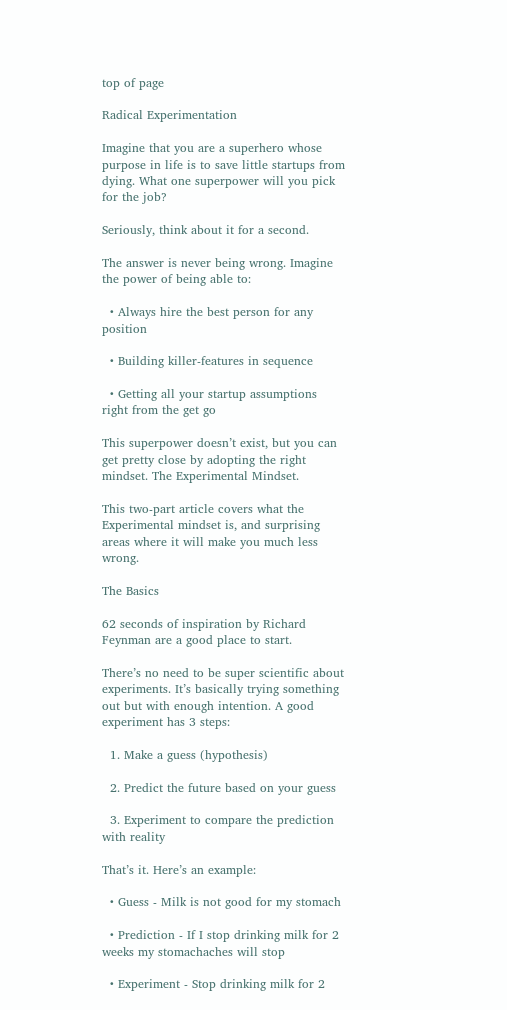top of page

Radical Experimentation

Imagine that you are a superhero whose purpose in life is to save little startups from dying. What one superpower will you pick for the job?

Seriously, think about it for a second.

The answer is never being wrong. Imagine the power of being able to:

  • Always hire the best person for any position

  • Building killer-features in sequence

  • Getting all your startup assumptions right from the get go

This superpower doesn’t exist, but you can get pretty close by adopting the right mindset. The Experimental Mindset.

This two-part article covers what the Experimental mindset is, and surprising areas where it will make you much less wrong.

The Basics

62 seconds of inspiration by Richard Feynman are a good place to start.

There’s no need to be super scientific about experiments. It’s basically trying something out but with enough intention. A good experiment has 3 steps:

  1. Make a guess (hypothesis)

  2. Predict the future based on your guess

  3. Experiment to compare the prediction with reality

That’s it. Here’s an example:

  • Guess - Milk is not good for my stomach

  • Prediction - If I stop drinking milk for 2 weeks my stomachaches will stop

  • Experiment - Stop drinking milk for 2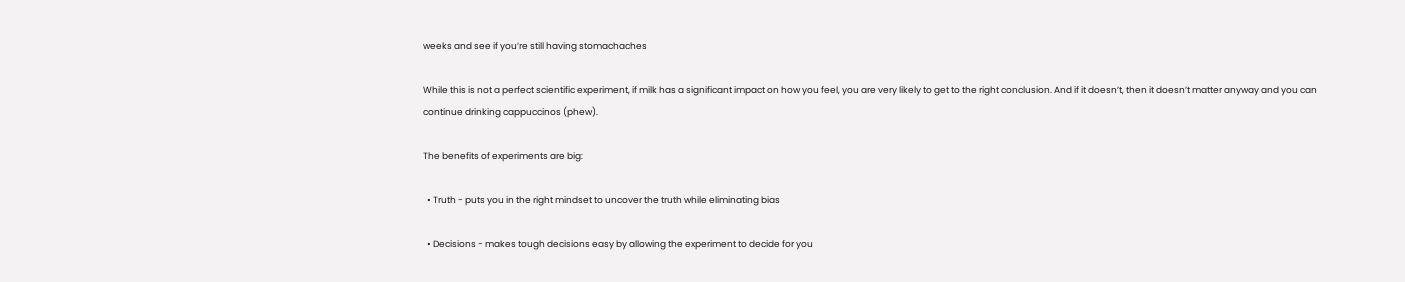weeks and see if you’re still having stomachaches

While this is not a perfect scientific experiment, if milk has a significant impact on how you feel, you are very likely to get to the right conclusion. And if it doesn’t, then it doesn’t matter anyway and you can continue drinking cappuccinos (phew).

The benefits of experiments are big:

  • Truth - puts you in the right mindset to uncover the truth while eliminating bias

  • Decisions - makes tough decisions easy by allowing the experiment to decide for you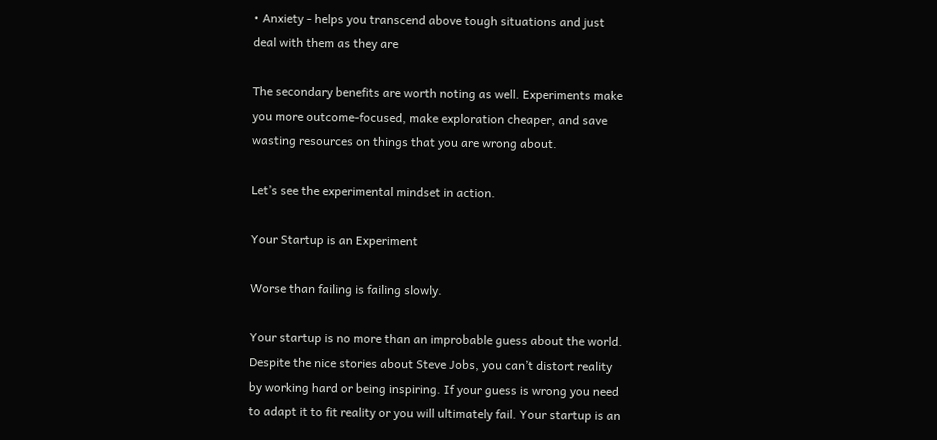• Anxiety - helps you transcend above tough situations and just deal with them as they are

The secondary benefits are worth noting as well. Experiments make you more outcome-focused, make exploration cheaper, and save wasting resources on things that you are wrong about.

Let’s see the experimental mindset in action.

Your Startup is an Experiment

Worse than failing is failing slowly.

Your startup is no more than an improbable guess about the world. Despite the nice stories about Steve Jobs, you can’t distort reality by working hard or being inspiring. If your guess is wrong you need to adapt it to fit reality or you will ultimately fail. Your startup is an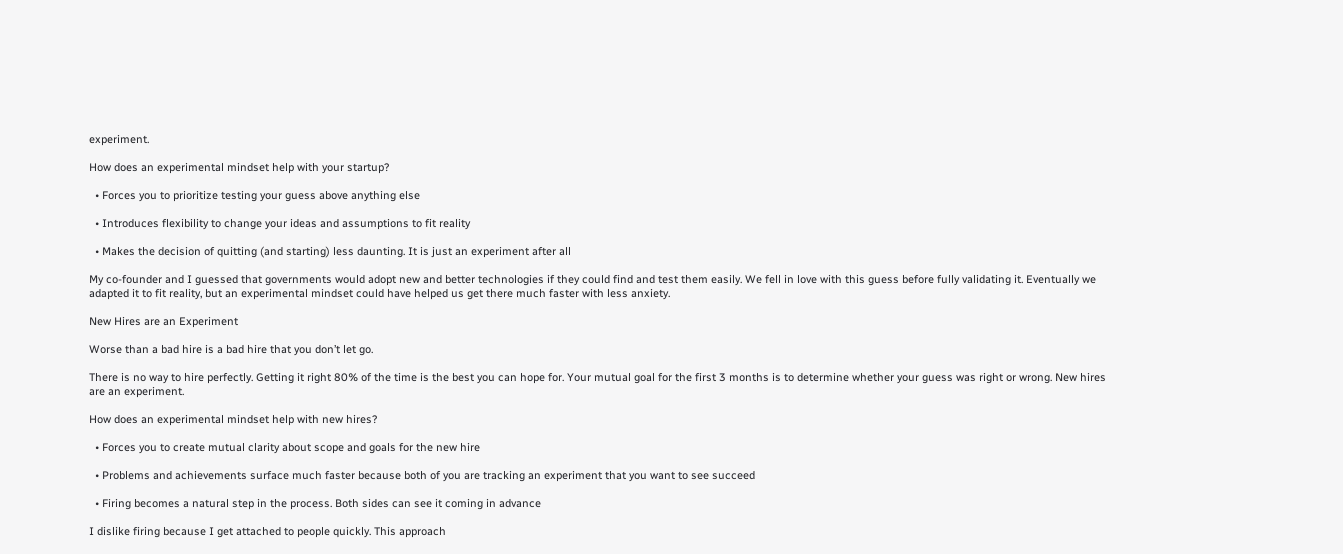experiment.

How does an experimental mindset help with your startup?

  • Forces you to prioritize testing your guess above anything else

  • Introduces flexibility to change your ideas and assumptions to fit reality

  • Makes the decision of quitting (and starting) less daunting. It is just an experiment after all

My co-founder and I guessed that governments would adopt new and better technologies if they could find and test them easily. We fell in love with this guess before fully validating it. Eventually we adapted it to fit reality, but an experimental mindset could have helped us get there much faster with less anxiety.

New Hires are an Experiment

Worse than a bad hire is a bad hire that you don’t let go.

There is no way to hire perfectly. Getting it right 80% of the time is the best you can hope for. Your mutual goal for the first 3 months is to determine whether your guess was right or wrong. New hires are an experiment.

How does an experimental mindset help with new hires?

  • Forces you to create mutual clarity about scope and goals for the new hire

  • Problems and achievements surface much faster because both of you are tracking an experiment that you want to see succeed

  • Firing becomes a natural step in the process. Both sides can see it coming in advance

I dislike firing because I get attached to people quickly. This approach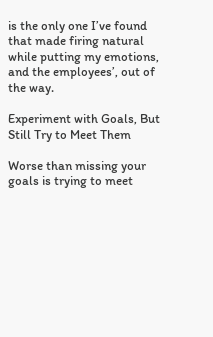is the only one I’ve found that made firing natural while putting my emotions, and the employees’, out of the way.

Experiment with Goals, But Still Try to Meet Them

Worse than missing your goals is trying to meet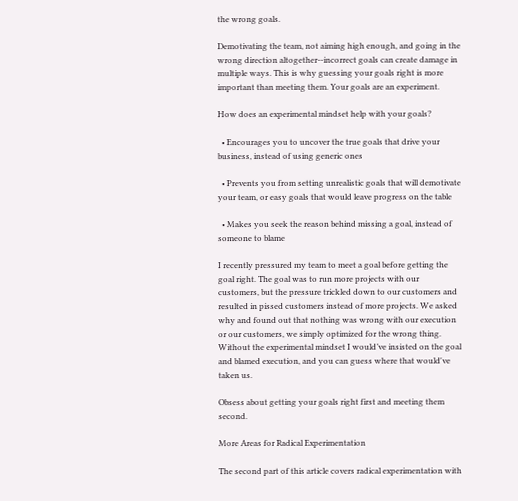the wrong goals.

Demotivating the team, not aiming high enough, and going in the wrong direction altogether--incorrect goals can create damage in multiple ways. This is why guessing your goals right is more important than meeting them. Your goals are an experiment.

How does an experimental mindset help with your goals?

  • Encourages you to uncover the true goals that drive your business, instead of using generic ones

  • Prevents you from setting unrealistic goals that will demotivate your team, or easy goals that would leave progress on the table

  • Makes you seek the reason behind missing a goal, instead of someone to blame

I recently pressured my team to meet a goal before getting the goal right. The goal was to run more projects with our customers, but the pressure trickled down to our customers and resulted in pissed customers instead of more projects. We asked why and found out that nothing was wrong with our execution or our customers, we simply optimized for the wrong thing. Without the experimental mindset I would’ve insisted on the goal and blamed execution, and you can guess where that would've taken us.

Obsess about getting your goals right first and meeting them second.

More Areas for Radical Experimentation

The second part of this article covers radical experimentation with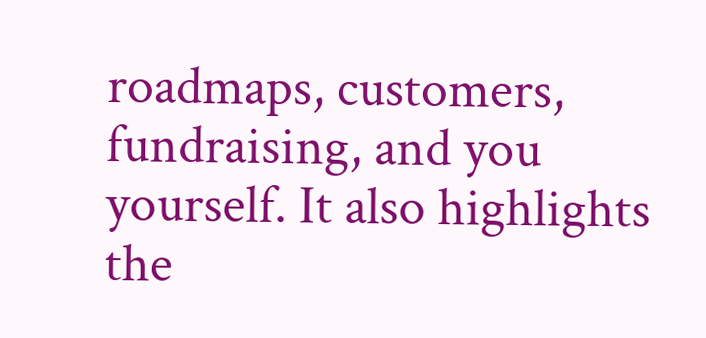roadmaps, customers, fundraising, and you yourself. It also highlights the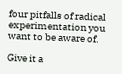four pitfalls of radical experimentation you want to be aware of.

Give it a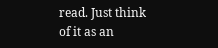read. Just think of it as an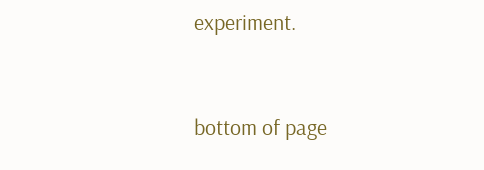experiment.


bottom of page